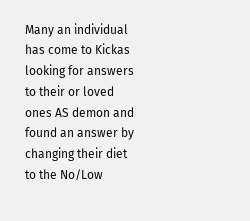Many an individual has come to Kickas looking for answers to their or loved ones AS demon and found an answer by changing their diet to the No/Low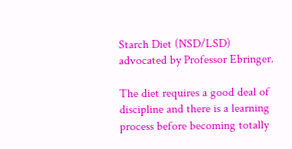Starch Diet (NSD/LSD) advocated by Professor Ebringer.

The diet requires a good deal of discipline and there is a learning process before becoming totally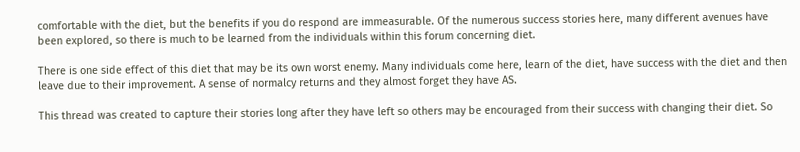comfortable with the diet, but the benefits if you do respond are immeasurable. Of the numerous success stories here, many different avenues have been explored, so there is much to be learned from the individuals within this forum concerning diet.

There is one side effect of this diet that may be its own worst enemy. Many individuals come here, learn of the diet, have success with the diet and then leave due to their improvement. A sense of normalcy returns and they almost forget they have AS.

This thread was created to capture their stories long after they have left so others may be encouraged from their success with changing their diet. So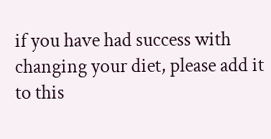if you have had success with changing your diet, please add it to this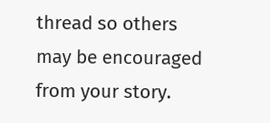thread so others may be encouraged from your story.